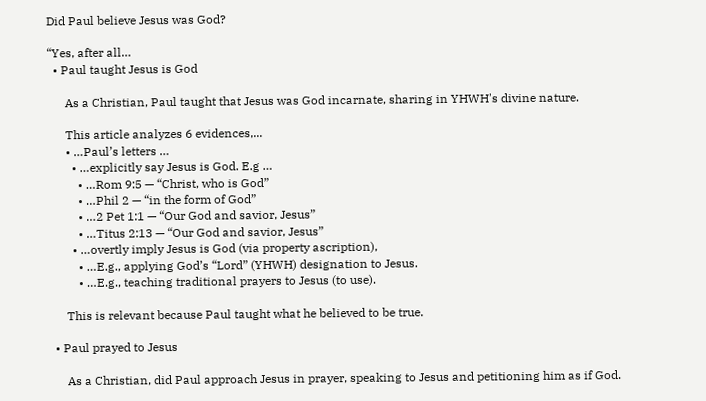Did Paul believe Jesus was God?

“Yes, after all…
  • Paul taught Jesus is God

      As a Christian, Paul taught that Jesus was God incarnate, sharing in YHWH's divine nature.

      This article analyzes 6 evidences,...
      • …Paul’s letters …
        • …explicitly say Jesus is God. E.g …
          • …Rom 9:5 — “Christ, who is God”
          • …Phil 2 — “in the form of God”
          • …2 Pet 1:1 — “Our God and savior, Jesus”
          • …Titus 2:13 — “Our God and savior, Jesus”
        • …overtly imply Jesus is God (via property ascription),
          • …E.g., applying God’s “Lord” (YHWH) designation to Jesus.
          • …E.g., teaching traditional prayers to Jesus (to use).

      This is relevant because Paul taught what he believed to be true.

  • Paul prayed to Jesus

      As a Christian, did Paul approach Jesus in prayer, speaking to Jesus and petitioning him as if God.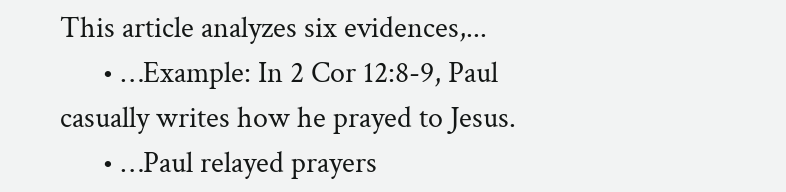This article analyzes six evidences,...
      • …Example: In 2 Cor 12:8-9, Paul casually writes how he prayed to Jesus.
      • …Paul relayed prayers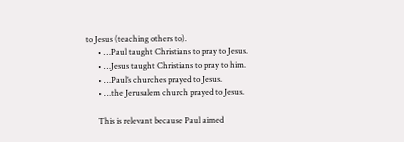to Jesus (teaching others to).
      • …Paul taught Christians to pray to Jesus.
      • …Jesus taught Christians to pray to him.
      • …Paul’s churches prayed to Jesus.
      • …the Jerusalem church prayed to Jesus.

      This is relevant because Paul aimed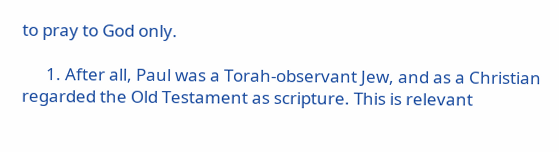to pray to God only.

      1. After all, Paul was a Torah-observant Jew, and as a Christian regarded the Old Testament as scripture. This is relevant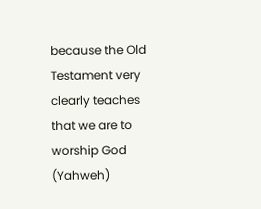because the Old Testament very clearly teaches that we are to worship God (Yahweh)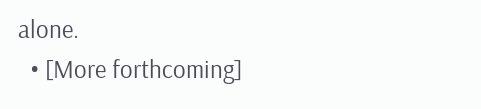alone.
  • [More forthcoming]